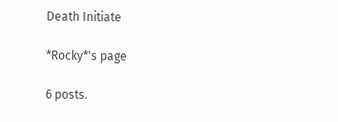Death Initiate

*Rocky*'s page

6 posts.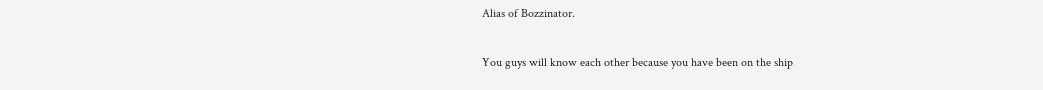Alias of Bozzinator.

You guys will know each other because you have been on the ship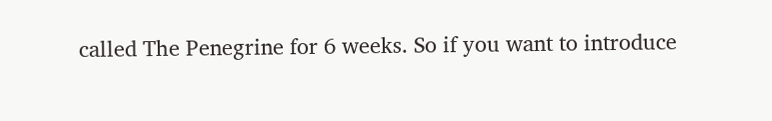called The Penegrine for 6 weeks. So if you want to introduce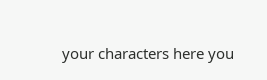your characters here you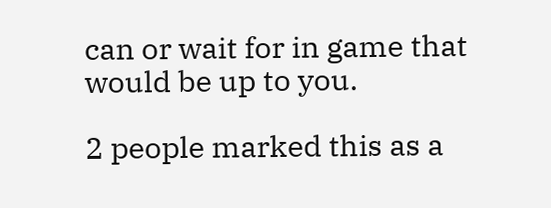can or wait for in game that would be up to you.

2 people marked this as a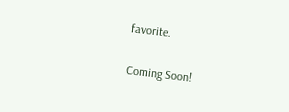favorite.

Coming Soon!